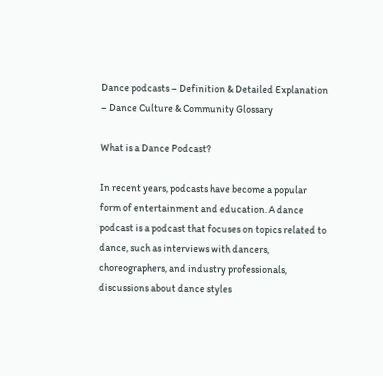Dance podcasts – Definition & Detailed Explanation – Dance Culture & Community Glossary

What is a Dance Podcast?

In recent years, podcasts have become a popular form of entertainment and education. A dance podcast is a podcast that focuses on topics related to dance, such as interviews with dancers, choreographers, and industry professionals, discussions about dance styles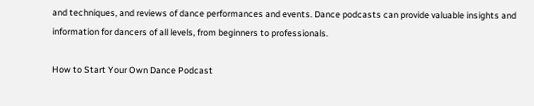and techniques, and reviews of dance performances and events. Dance podcasts can provide valuable insights and information for dancers of all levels, from beginners to professionals.

How to Start Your Own Dance Podcast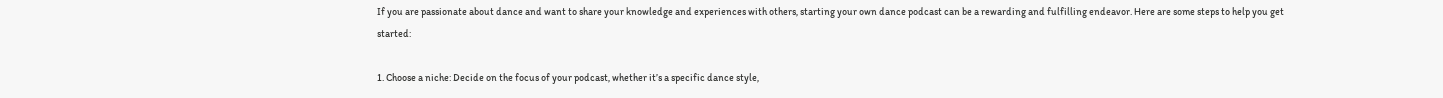If you are passionate about dance and want to share your knowledge and experiences with others, starting your own dance podcast can be a rewarding and fulfilling endeavor. Here are some steps to help you get started:

1. Choose a niche: Decide on the focus of your podcast, whether it’s a specific dance style,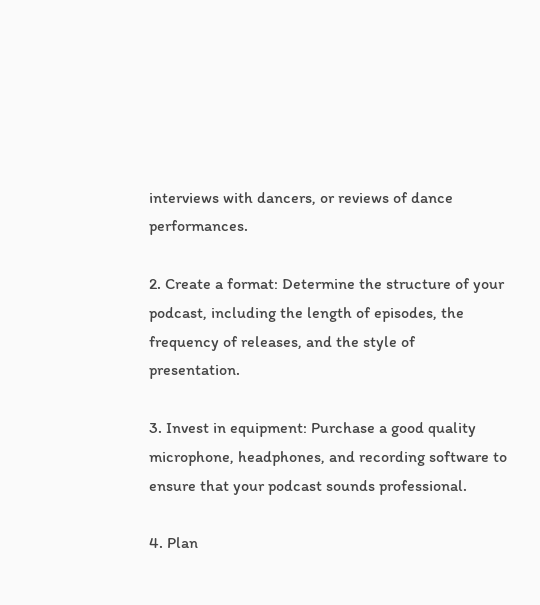interviews with dancers, or reviews of dance performances.

2. Create a format: Determine the structure of your podcast, including the length of episodes, the frequency of releases, and the style of presentation.

3. Invest in equipment: Purchase a good quality microphone, headphones, and recording software to ensure that your podcast sounds professional.

4. Plan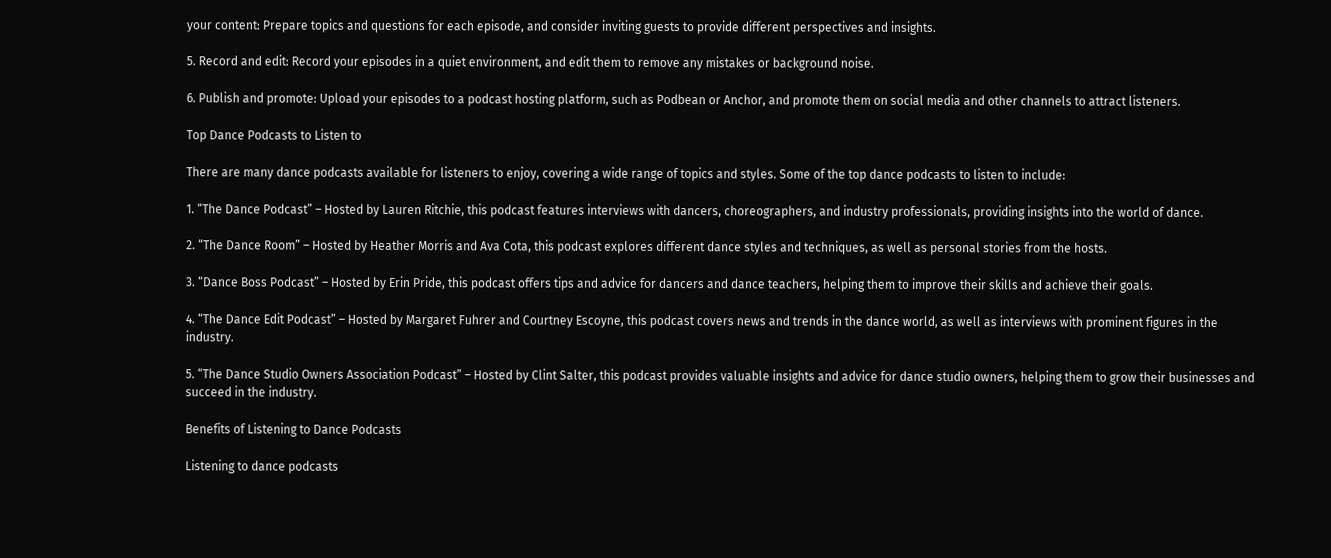your content: Prepare topics and questions for each episode, and consider inviting guests to provide different perspectives and insights.

5. Record and edit: Record your episodes in a quiet environment, and edit them to remove any mistakes or background noise.

6. Publish and promote: Upload your episodes to a podcast hosting platform, such as Podbean or Anchor, and promote them on social media and other channels to attract listeners.

Top Dance Podcasts to Listen to

There are many dance podcasts available for listeners to enjoy, covering a wide range of topics and styles. Some of the top dance podcasts to listen to include:

1. “The Dance Podcast” – Hosted by Lauren Ritchie, this podcast features interviews with dancers, choreographers, and industry professionals, providing insights into the world of dance.

2. “The Dance Room” – Hosted by Heather Morris and Ava Cota, this podcast explores different dance styles and techniques, as well as personal stories from the hosts.

3. “Dance Boss Podcast” – Hosted by Erin Pride, this podcast offers tips and advice for dancers and dance teachers, helping them to improve their skills and achieve their goals.

4. “The Dance Edit Podcast” – Hosted by Margaret Fuhrer and Courtney Escoyne, this podcast covers news and trends in the dance world, as well as interviews with prominent figures in the industry.

5. “The Dance Studio Owners Association Podcast” – Hosted by Clint Salter, this podcast provides valuable insights and advice for dance studio owners, helping them to grow their businesses and succeed in the industry.

Benefits of Listening to Dance Podcasts

Listening to dance podcasts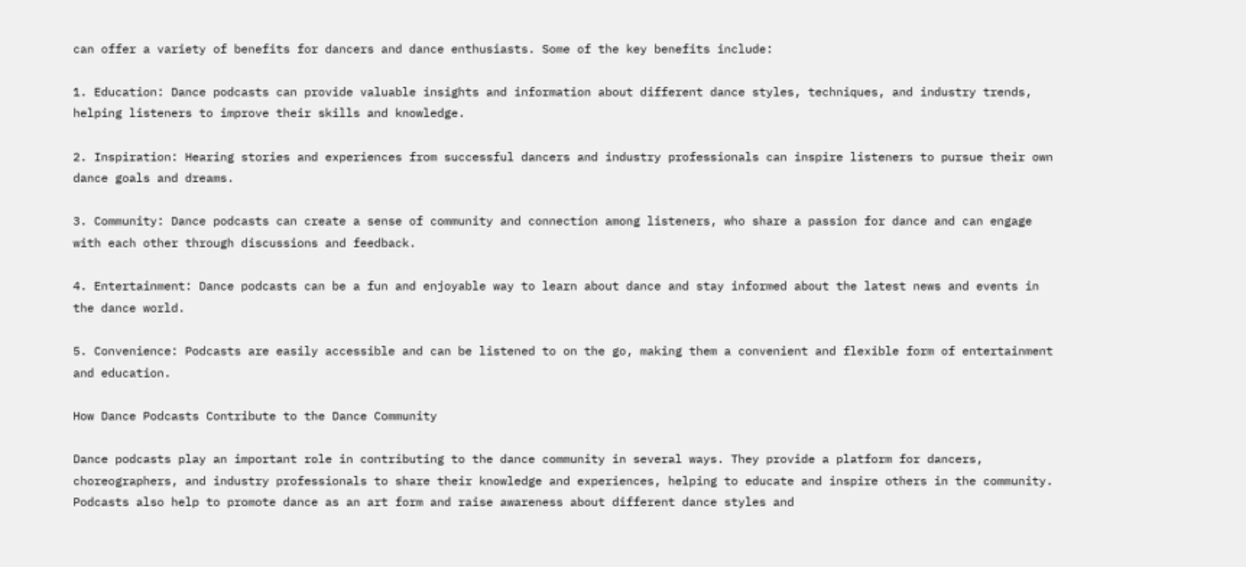can offer a variety of benefits for dancers and dance enthusiasts. Some of the key benefits include:

1. Education: Dance podcasts can provide valuable insights and information about different dance styles, techniques, and industry trends, helping listeners to improve their skills and knowledge.

2. Inspiration: Hearing stories and experiences from successful dancers and industry professionals can inspire listeners to pursue their own dance goals and dreams.

3. Community: Dance podcasts can create a sense of community and connection among listeners, who share a passion for dance and can engage with each other through discussions and feedback.

4. Entertainment: Dance podcasts can be a fun and enjoyable way to learn about dance and stay informed about the latest news and events in the dance world.

5. Convenience: Podcasts are easily accessible and can be listened to on the go, making them a convenient and flexible form of entertainment and education.

How Dance Podcasts Contribute to the Dance Community

Dance podcasts play an important role in contributing to the dance community in several ways. They provide a platform for dancers, choreographers, and industry professionals to share their knowledge and experiences, helping to educate and inspire others in the community. Podcasts also help to promote dance as an art form and raise awareness about different dance styles and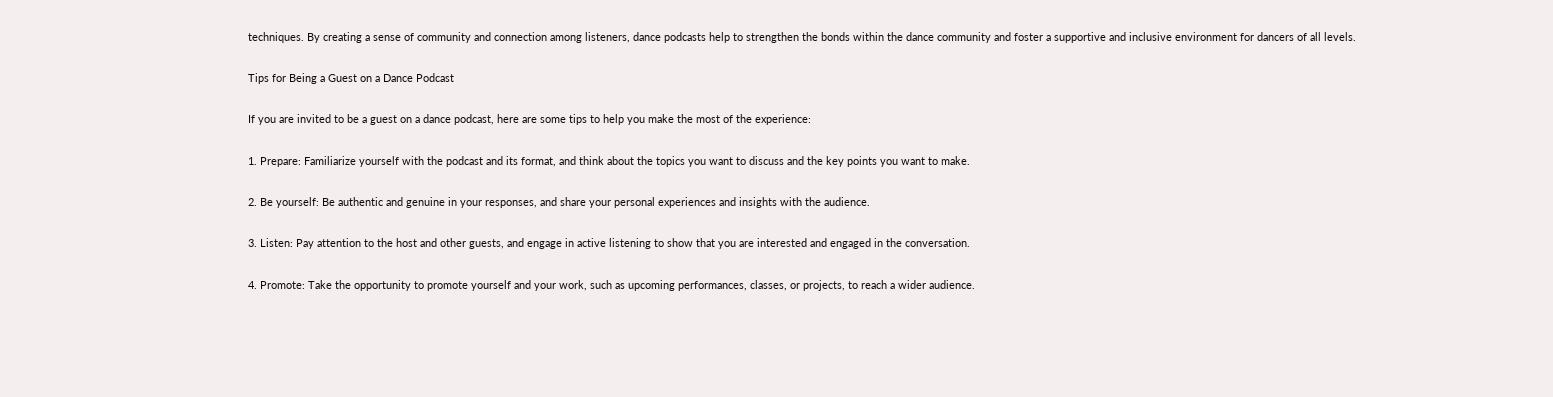techniques. By creating a sense of community and connection among listeners, dance podcasts help to strengthen the bonds within the dance community and foster a supportive and inclusive environment for dancers of all levels.

Tips for Being a Guest on a Dance Podcast

If you are invited to be a guest on a dance podcast, here are some tips to help you make the most of the experience:

1. Prepare: Familiarize yourself with the podcast and its format, and think about the topics you want to discuss and the key points you want to make.

2. Be yourself: Be authentic and genuine in your responses, and share your personal experiences and insights with the audience.

3. Listen: Pay attention to the host and other guests, and engage in active listening to show that you are interested and engaged in the conversation.

4. Promote: Take the opportunity to promote yourself and your work, such as upcoming performances, classes, or projects, to reach a wider audience.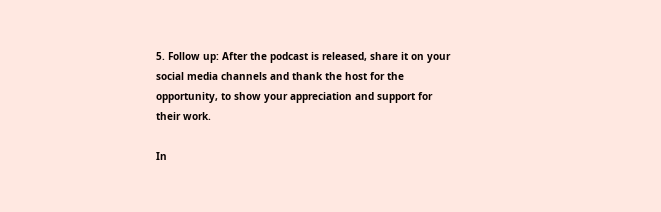5. Follow up: After the podcast is released, share it on your social media channels and thank the host for the opportunity, to show your appreciation and support for their work.

In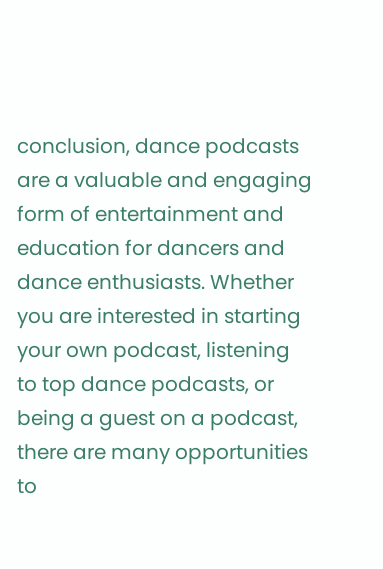conclusion, dance podcasts are a valuable and engaging form of entertainment and education for dancers and dance enthusiasts. Whether you are interested in starting your own podcast, listening to top dance podcasts, or being a guest on a podcast, there are many opportunities to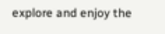explore and enjoy the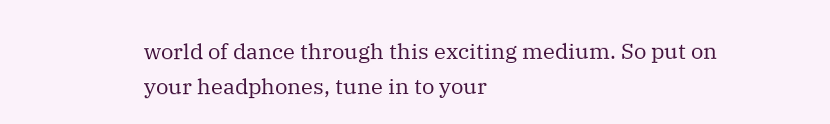world of dance through this exciting medium. So put on your headphones, tune in to your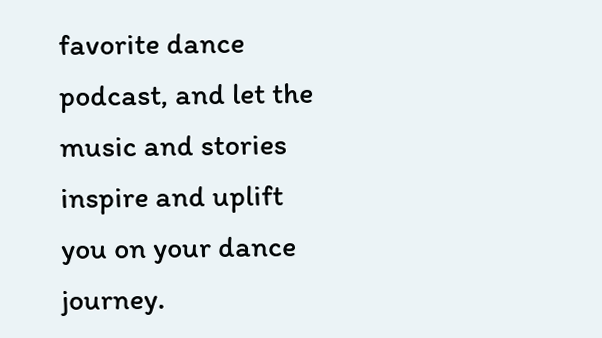favorite dance podcast, and let the music and stories inspire and uplift you on your dance journey.